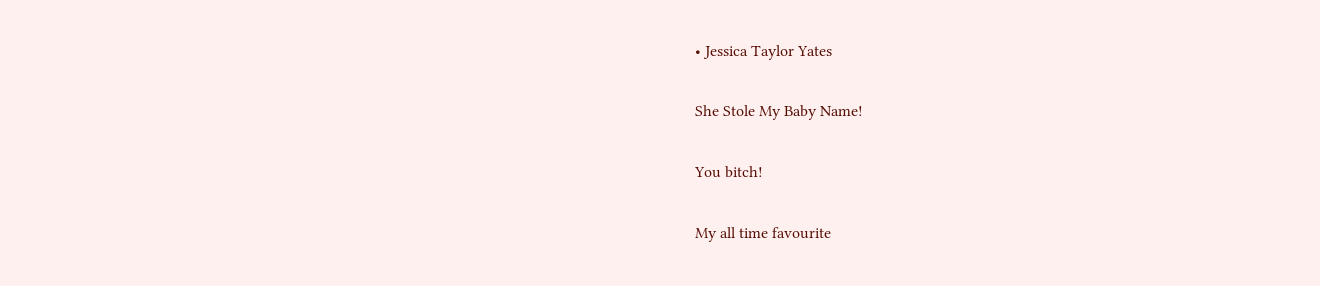• Jessica Taylor Yates

She Stole My Baby Name!

You bitch!

My all time favourite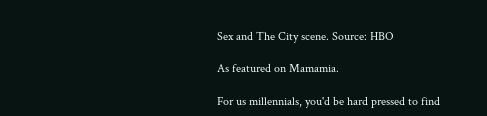Sex and The City scene. Source: HBO

As featured on Mamamia.

For us millennials, you'd be hard pressed to find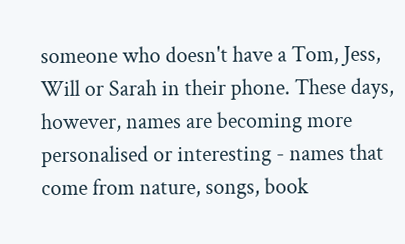someone who doesn't have a Tom, Jess, Will or Sarah in their phone. These days, however, names are becoming more personalised or interesting - names that come from nature, songs, book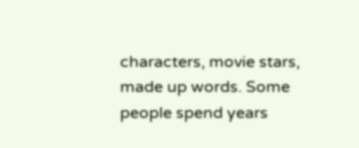characters, movie stars, made up words. Some people spend years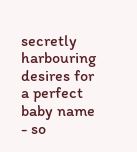secretly harbouring desires for a perfect baby name - so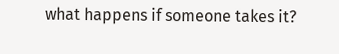what happens if someone takes it?